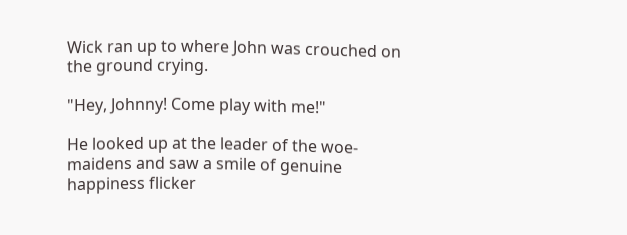Wick ran up to where John was crouched on the ground crying.

"Hey, Johnny! Come play with me!"

He looked up at the leader of the woe-maidens and saw a smile of genuine happiness flicker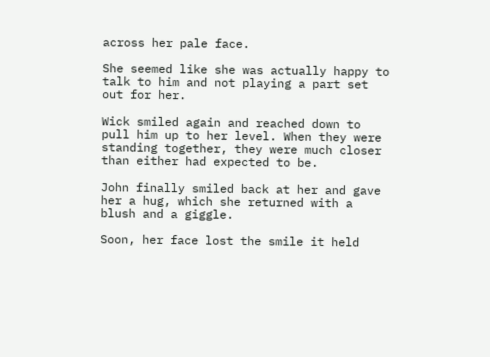across her pale face.

She seemed like she was actually happy to talk to him and not playing a part set out for her.

Wick smiled again and reached down to pull him up to her level. When they were standing together, they were much closer than either had expected to be.

John finally smiled back at her and gave her a hug, which she returned with a blush and a giggle.

Soon, her face lost the smile it held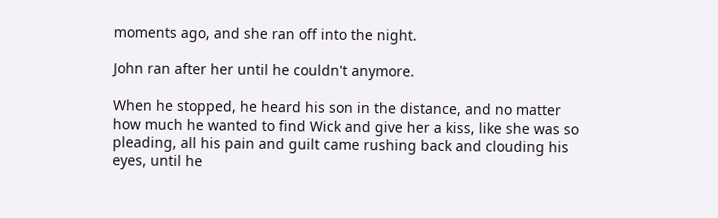moments ago, and she ran off into the night.

John ran after her until he couldn't anymore.

When he stopped, he heard his son in the distance, and no matter how much he wanted to find Wick and give her a kiss, like she was so pleading, all his pain and guilt came rushing back and clouding his eyes, until he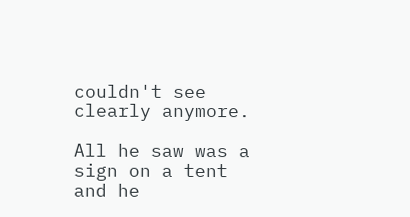couldn't see clearly anymore.

All he saw was a sign on a tent and he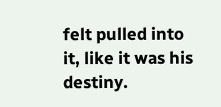felt pulled into it, like it was his destiny.